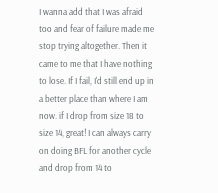I wanna add that I was afraid too and fear of failure made me stop trying altogether. Then it came to me that I have nothing to lose. If I fail, I'd still end up in a better place than where I am now. if I drop from size 18 to size 14, great! I can always carry on doing BFL for another cycle and drop from 14 to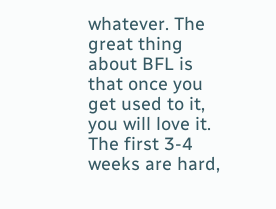whatever. The great thing about BFL is that once you get used to it, you will love it. The first 3-4 weeks are hard,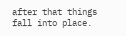after that things fall into place.